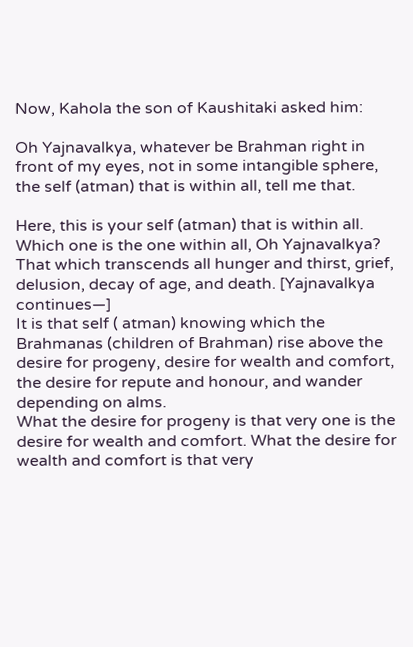Now, Kahola the son of Kaushitaki asked him:

Oh Yajnavalkya, whatever be Brahman right in front of my eyes, not in some intangible sphere, the self (atman) that is within all, tell me that.

Here, this is your self (atman) that is within all.
Which one is the one within all, Oh Yajnavalkya?
That which transcends all hunger and thirst, grief, delusion, decay of age, and death. [Yajnavalkya continues—]
It is that self ( atman) knowing which the Brahmanas (children of Brahman) rise above the desire for progeny, desire for wealth and comfort, the desire for repute and honour, and wander depending on alms.
What the desire for progeny is that very one is the desire for wealth and comfort. What the desire for wealth and comfort is that very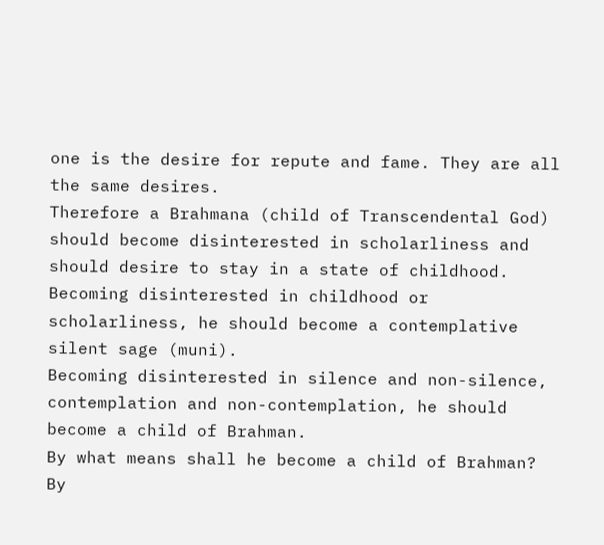one is the desire for repute and fame. They are all the same desires.
Therefore a Brahmana (child of Transcendental God) should become disinterested in scholarliness and should desire to stay in a state of childhood.
Becoming disinterested in childhood or scholarliness, he should become a contemplative silent sage (muni).
Becoming disinterested in silence and non-silence, contemplation and non-contemplation, he should become a child of Brahman.
By what means shall he become a child of Brahman?
By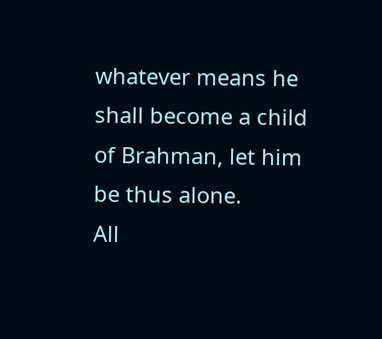whatever means he shall become a child of Brahman, let him be thus alone.
All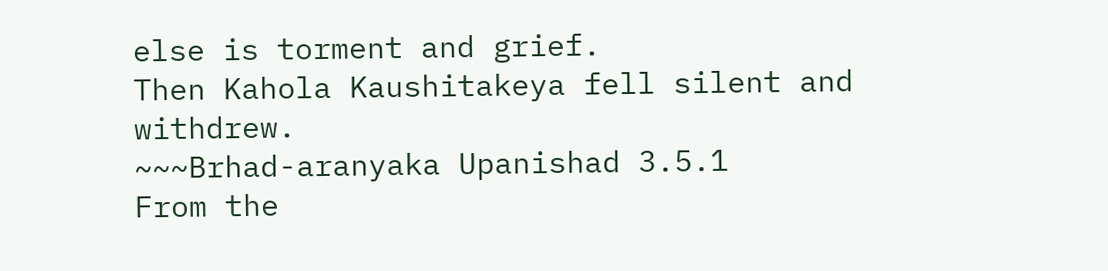else is torment and grief.
Then Kahola Kaushitakeya fell silent and withdrew.
~~~Brhad-aranyaka Upanishad 3.5.1
From the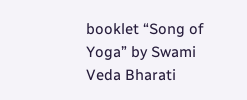booklet “Song of Yoga” by Swami Veda Bharati